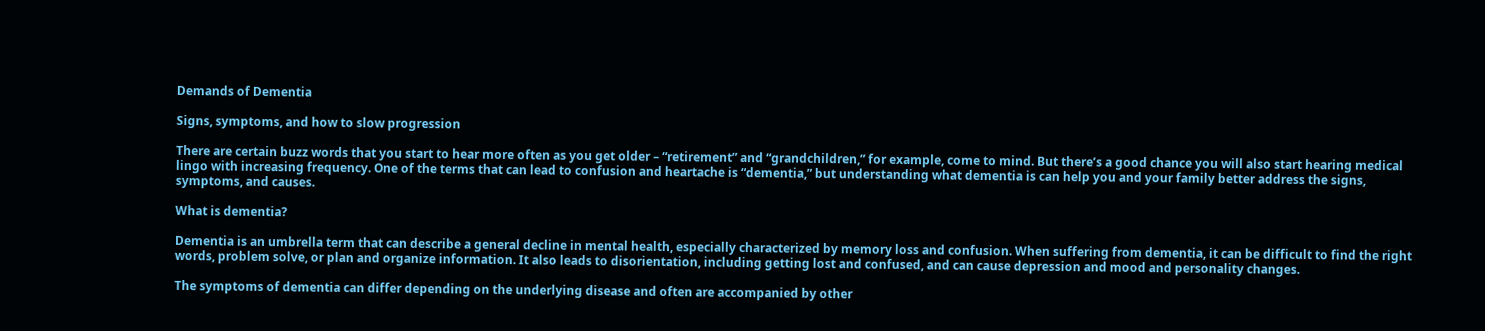Demands of Dementia

Signs, symptoms, and how to slow progression

There are certain buzz words that you start to hear more often as you get older – “retirement” and “grandchildren,” for example, come to mind. But there’s a good chance you will also start hearing medical lingo with increasing frequency. One of the terms that can lead to confusion and heartache is “dementia,” but understanding what dementia is can help you and your family better address the signs, symptoms, and causes.

What is dementia?

Dementia is an umbrella term that can describe a general decline in mental health, especially characterized by memory loss and confusion. When suffering from dementia, it can be difficult to find the right words, problem solve, or plan and organize information. It also leads to disorientation, including getting lost and confused, and can cause depression and mood and personality changes.

The symptoms of dementia can differ depending on the underlying disease and often are accompanied by other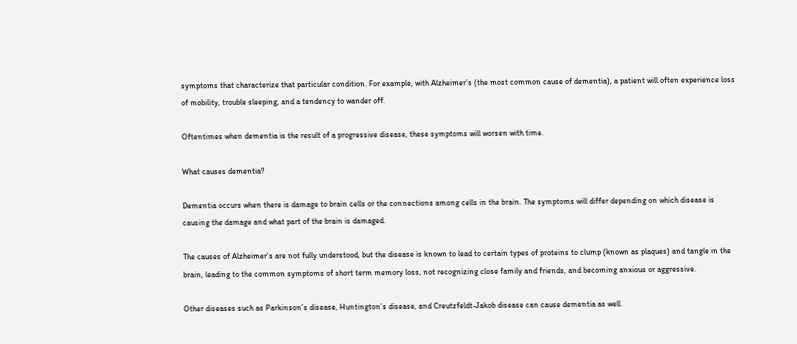symptoms that characterize that particular condition. For example, with Alzheimer’s (the most common cause of dementia), a patient will often experience loss of mobility, trouble sleeping, and a tendency to wander off.

Oftentimes when dementia is the result of a progressive disease, these symptoms will worsen with time.

What causes dementia?

Dementia occurs when there is damage to brain cells or the connections among cells in the brain. The symptoms will differ depending on which disease is causing the damage and what part of the brain is damaged.

The causes of Alzheimer’s are not fully understood, but the disease is known to lead to certain types of proteins to clump (known as plaques) and tangle in the brain, leading to the common symptoms of short term memory loss, not recognizing close family and friends, and becoming anxious or aggressive.

Other diseases such as Parkinson’s disease, Huntington’s disease, and Creutzfeldt-Jakob disease can cause dementia as well.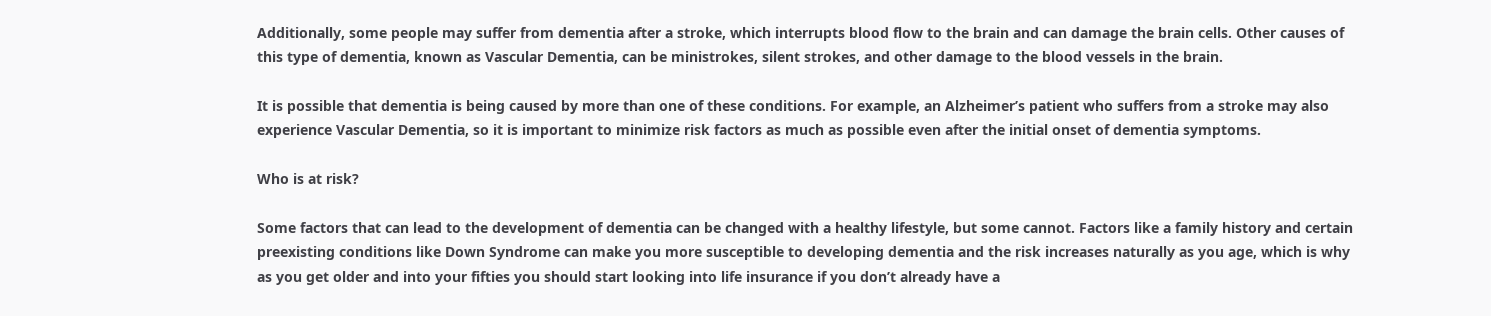Additionally, some people may suffer from dementia after a stroke, which interrupts blood flow to the brain and can damage the brain cells. Other causes of this type of dementia, known as Vascular Dementia, can be ministrokes, silent strokes, and other damage to the blood vessels in the brain.

It is possible that dementia is being caused by more than one of these conditions. For example, an Alzheimer’s patient who suffers from a stroke may also experience Vascular Dementia, so it is important to minimize risk factors as much as possible even after the initial onset of dementia symptoms.

Who is at risk?

Some factors that can lead to the development of dementia can be changed with a healthy lifestyle, but some cannot. Factors like a family history and certain preexisting conditions like Down Syndrome can make you more susceptible to developing dementia and the risk increases naturally as you age, which is why as you get older and into your fifties you should start looking into life insurance if you don’t already have a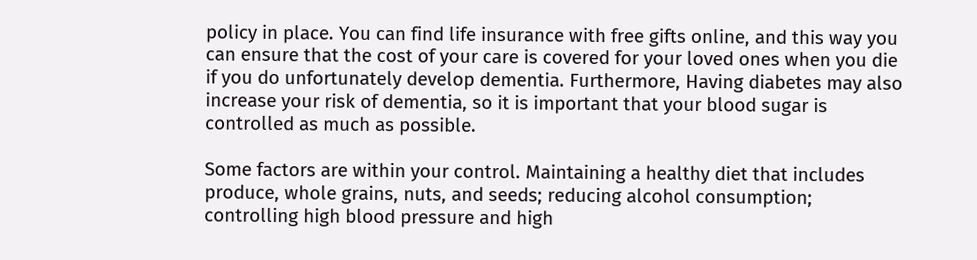policy in place. You can find life insurance with free gifts online, and this way you can ensure that the cost of your care is covered for your loved ones when you die if you do unfortunately develop dementia. Furthermore, Having diabetes may also increase your risk of dementia, so it is important that your blood sugar is controlled as much as possible.

Some factors are within your control. Maintaining a healthy diet that includes produce, whole grains, nuts, and seeds; reducing alcohol consumption; controlling high blood pressure and high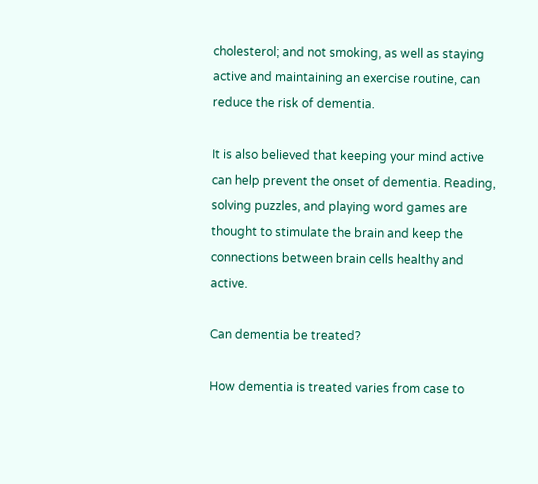cholesterol; and not smoking, as well as staying active and maintaining an exercise routine, can reduce the risk of dementia.

It is also believed that keeping your mind active can help prevent the onset of dementia. Reading, solving puzzles, and playing word games are thought to stimulate the brain and keep the connections between brain cells healthy and active.

Can dementia be treated?

How dementia is treated varies from case to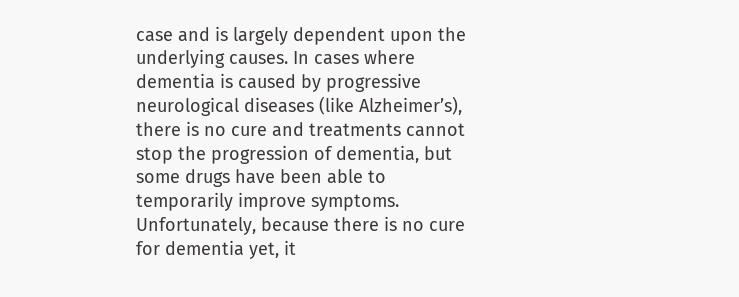case and is largely dependent upon the underlying causes. In cases where dementia is caused by progressive neurological diseases (like Alzheimer’s), there is no cure and treatments cannot stop the progression of dementia, but some drugs have been able to temporarily improve symptoms. Unfortunately, because there is no cure for dementia yet, it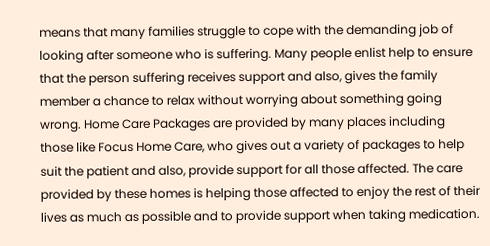means that many families struggle to cope with the demanding job of looking after someone who is suffering. Many people enlist help to ensure that the person suffering receives support and also, gives the family member a chance to relax without worrying about something going wrong. Home Care Packages are provided by many places including those like Focus Home Care, who gives out a variety of packages to help suit the patient and also, provide support for all those affected. The care provided by these homes is helping those affected to enjoy the rest of their lives as much as possible and to provide support when taking medication.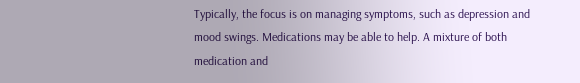Typically, the focus is on managing symptoms, such as depression and mood swings. Medications may be able to help. A mixture of both medication and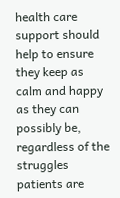health care support should help to ensure they keep as calm and happy as they can possibly be, regardless of the struggles patients are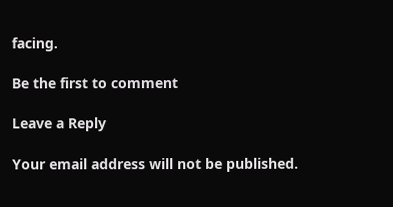facing.

Be the first to comment

Leave a Reply

Your email address will not be published.